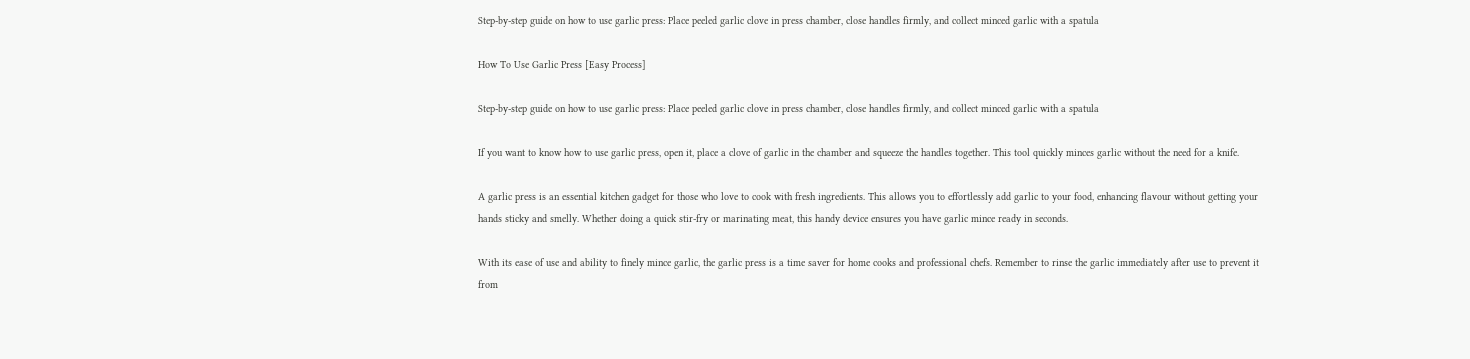Step-by-step guide on how to use garlic press: Place peeled garlic clove in press chamber, close handles firmly, and collect minced garlic with a spatula

How To Use Garlic Press [Easy Process]

Step-by-step guide on how to use garlic press: Place peeled garlic clove in press chamber, close handles firmly, and collect minced garlic with a spatula

If you want to know how to use garlic press, open it, place a clove of garlic in the chamber and squeeze the handles together. This tool quickly minces garlic without the need for a knife.

A garlic press is an essential kitchen gadget for those who love to cook with fresh ingredients. This allows you to effortlessly add garlic to your food, enhancing flavour without getting your hands sticky and smelly. Whether doing a quick stir-fry or marinating meat, this handy device ensures you have garlic mince ready in seconds.

With its ease of use and ability to finely mince garlic, the garlic press is a time saver for home cooks and professional chefs. Remember to rinse the garlic immediately after use to prevent it from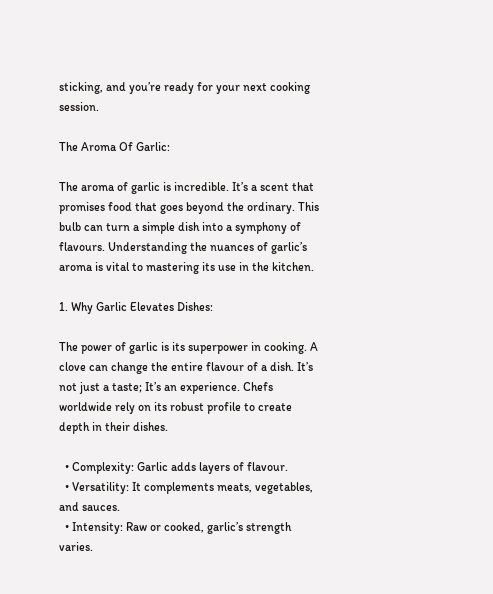sticking, and you’re ready for your next cooking session.

The Aroma Of Garlic:

The aroma of garlic is incredible. It’s a scent that promises food that goes beyond the ordinary. This bulb can turn a simple dish into a symphony of flavours. Understanding the nuances of garlic’s aroma is vital to mastering its use in the kitchen.

1. Why Garlic Elevates Dishes:

The power of garlic is its superpower in cooking. A clove can change the entire flavour of a dish. It’s not just a taste; It’s an experience. Chefs worldwide rely on its robust profile to create depth in their dishes.

  • Complexity: Garlic adds layers of flavour.
  • Versatility: It complements meats, vegetables, and sauces.
  • Intensity: Raw or cooked, garlic’s strength varies.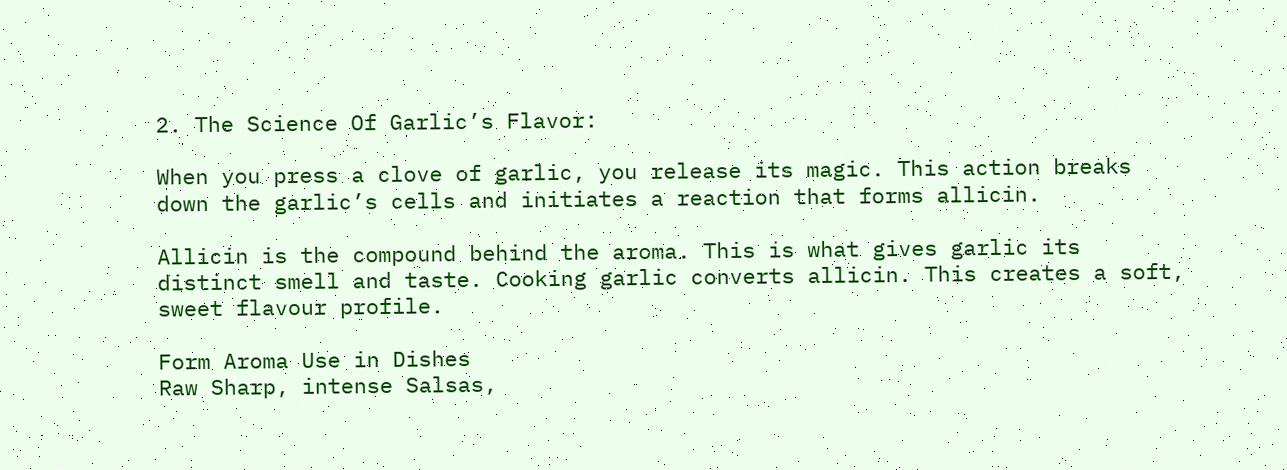2. The Science Of Garlic’s Flavor:

When you press a clove of garlic, you release its magic. This action breaks down the garlic’s cells and initiates a reaction that forms allicin.

Allicin is the compound behind the aroma. This is what gives garlic its distinct smell and taste. Cooking garlic converts allicin. This creates a soft, sweet flavour profile.

Form Aroma Use in Dishes
Raw Sharp, intense Salsas,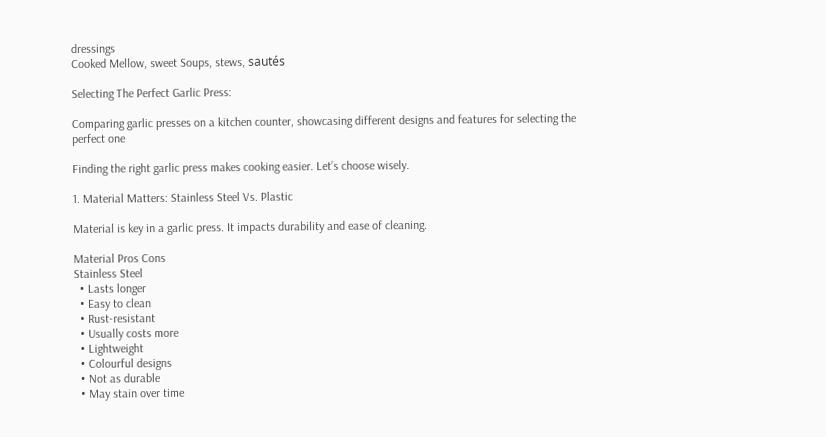dressings
Cooked Mellow, sweet Soups, stews, sautés

Selecting The Perfect Garlic Press:

Comparing garlic presses on a kitchen counter, showcasing different designs and features for selecting the perfect one

Finding the right garlic press makes cooking easier. Let’s choose wisely.

1. Material Matters: Stainless Steel Vs. Plastic

Material is key in a garlic press. It impacts durability and ease of cleaning.

Material Pros Cons
Stainless Steel
  • Lasts longer
  • Easy to clean
  • Rust-resistant
  • Usually costs more
  • Lightweight
  • Colourful designs
  • Not as durable
  • May stain over time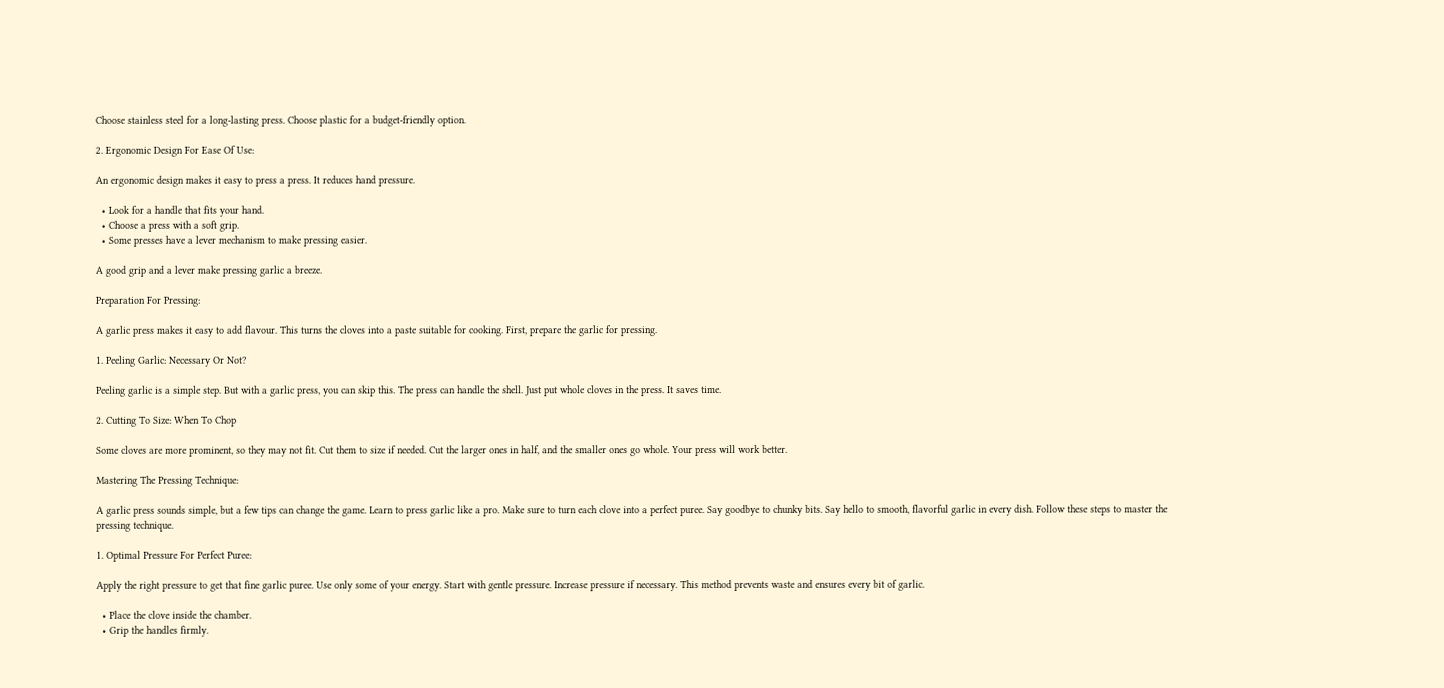Choose stainless steel for a long-lasting press. Choose plastic for a budget-friendly option.

2. Ergonomic Design For Ease Of Use:

An ergonomic design makes it easy to press a press. It reduces hand pressure.

  • Look for a handle that fits your hand.
  • Choose a press with a soft grip.
  • Some presses have a lever mechanism to make pressing easier.

A good grip and a lever make pressing garlic a breeze.

Preparation For Pressing:

A garlic press makes it easy to add flavour. This turns the cloves into a paste suitable for cooking. First, prepare the garlic for pressing.

1. Peeling Garlic: Necessary Or Not?

Peeling garlic is a simple step. But with a garlic press, you can skip this. The press can handle the shell. Just put whole cloves in the press. It saves time.

2. Cutting To Size: When To Chop

Some cloves are more prominent, so they may not fit. Cut them to size if needed. Cut the larger ones in half, and the smaller ones go whole. Your press will work better.

Mastering The Pressing Technique:

A garlic press sounds simple, but a few tips can change the game. Learn to press garlic like a pro. Make sure to turn each clove into a perfect puree. Say goodbye to chunky bits. Say hello to smooth, flavorful garlic in every dish. Follow these steps to master the pressing technique.

1. Optimal Pressure For Perfect Puree:

Apply the right pressure to get that fine garlic puree. Use only some of your energy. Start with gentle pressure. Increase pressure if necessary. This method prevents waste and ensures every bit of garlic.

  • Place the clove inside the chamber.
  • Grip the handles firmly.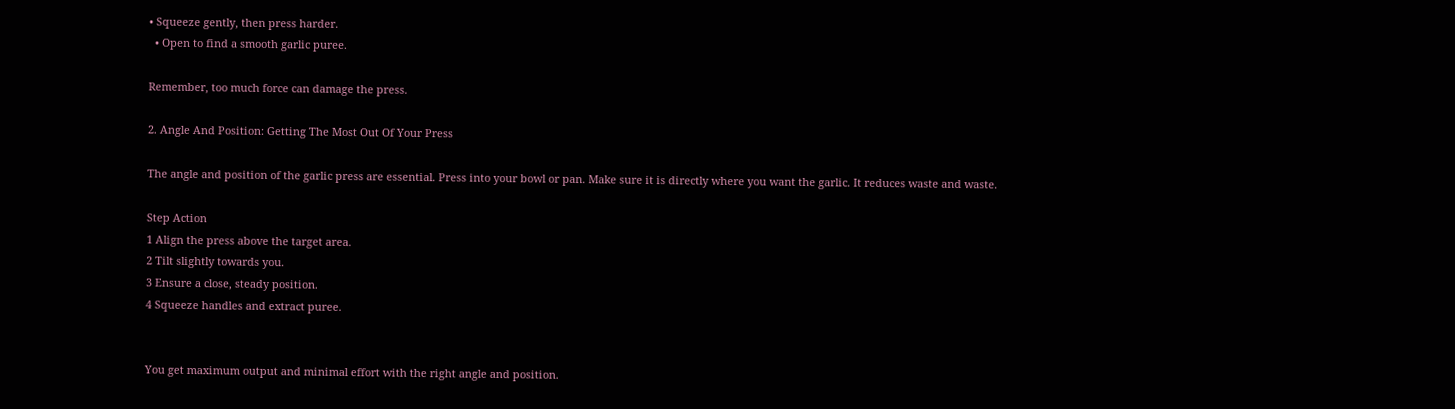• Squeeze gently, then press harder.
  • Open to find a smooth garlic puree.

Remember, too much force can damage the press.

2. Angle And Position: Getting The Most Out Of Your Press

The angle and position of the garlic press are essential. Press into your bowl or pan. Make sure it is directly where you want the garlic. It reduces waste and waste.

Step Action
1 Align the press above the target area.
2 Tilt slightly towards you.
3 Ensure a close, steady position.
4 Squeeze handles and extract puree.


You get maximum output and minimal effort with the right angle and position.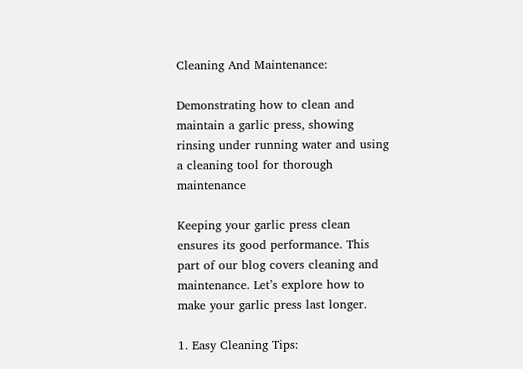Cleaning And Maintenance:

Demonstrating how to clean and maintain a garlic press, showing rinsing under running water and using a cleaning tool for thorough maintenance

Keeping your garlic press clean ensures its good performance. This part of our blog covers cleaning and maintenance. Let’s explore how to make your garlic press last longer.

1. Easy Cleaning Tips: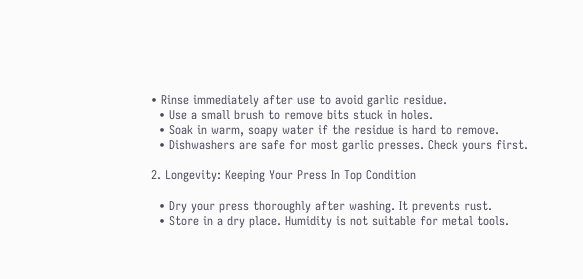• Rinse immediately after use to avoid garlic residue.
  • Use a small brush to remove bits stuck in holes.
  • Soak in warm, soapy water if the residue is hard to remove.
  • Dishwashers are safe for most garlic presses. Check yours first.

2. Longevity: Keeping Your Press In Top Condition

  • Dry your press thoroughly after washing. It prevents rust.
  • Store in a dry place. Humidity is not suitable for metal tools.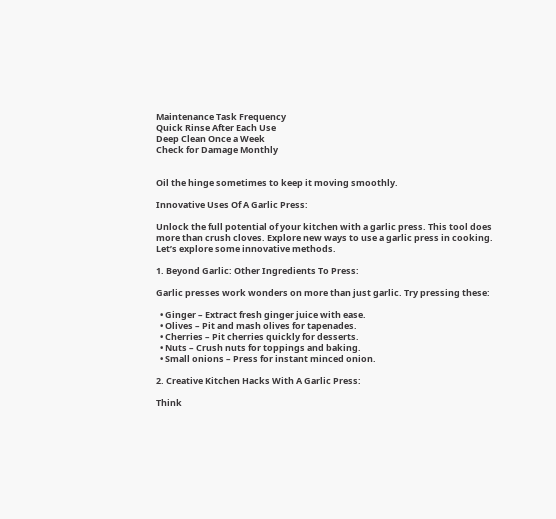Maintenance Task Frequency
Quick Rinse After Each Use
Deep Clean Once a Week
Check for Damage Monthly


Oil the hinge sometimes to keep it moving smoothly.

Innovative Uses Of A Garlic Press:

Unlock the full potential of your kitchen with a garlic press. This tool does more than crush cloves. Explore new ways to use a garlic press in cooking. Let’s explore some innovative methods.

1. Beyond Garlic: Other Ingredients To Press:

Garlic presses work wonders on more than just garlic. Try pressing these:

  • Ginger – Extract fresh ginger juice with ease.
  • Olives – Pit and mash olives for tapenades.
  • Cherries – Pit cherries quickly for desserts.
  • Nuts – Crush nuts for toppings and baking.
  • Small onions – Press for instant minced onion.

2. Creative Kitchen Hacks With A Garlic Press:

Think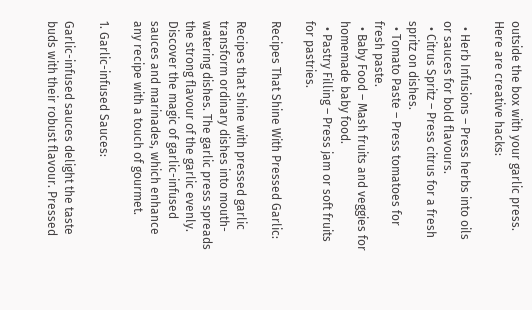outside the box with your garlic press. Here are creative hacks:

  • Herb Infusions – Press herbs into oils or sauces for bold flavours.
  • Citrus Spritz – Press citrus for a fresh spritz on dishes.
  • Tomato Paste – Press tomatoes for fresh paste.
  • Baby Food – Mash fruits and veggies for homemade baby food.
  • Pastry Filling – Press jam or soft fruits for pastries.

Recipes That Shine With Pressed Garlic:

Recipes that shine with pressed garlic transform ordinary dishes into mouth-watering dishes. The garlic press spreads the strong flavour of the garlic evenly.  Discover the magic of garlic-infused sauces and marinades, which enhance any recipe with a touch of gourmet.

1. Garlic-infused Sauces:

Garlic-infused sauces delight the taste buds with their robust flavour. Pressed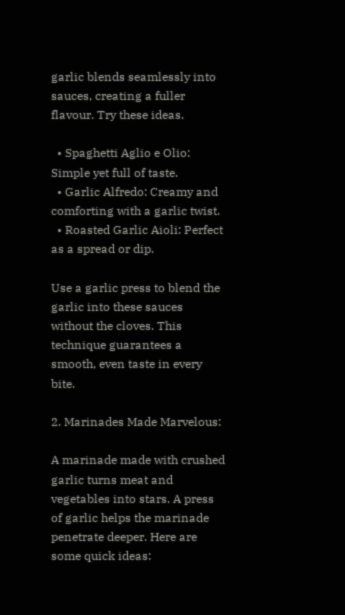garlic blends seamlessly into sauces, creating a fuller flavour. Try these ideas.

  • Spaghetti Aglio e Olio: Simple yet full of taste.
  • Garlic Alfredo: Creamy and comforting with a garlic twist.
  • Roasted Garlic Aioli: Perfect as a spread or dip.

Use a garlic press to blend the garlic into these sauces without the cloves. This technique guarantees a smooth, even taste in every bite.

2. Marinades Made Marvelous:

A marinade made with crushed garlic turns meat and vegetables into stars. A press of garlic helps the marinade penetrate deeper. Here are some quick ideas: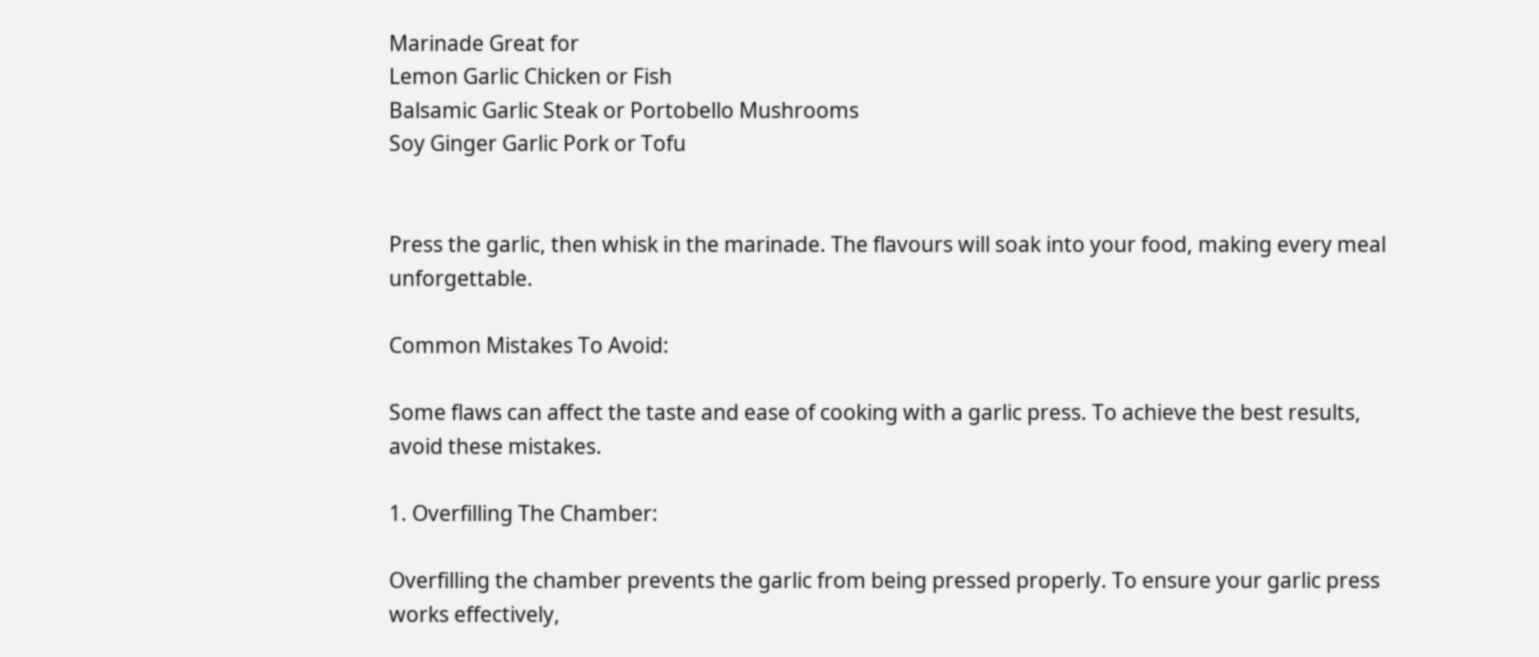Marinade Great for
Lemon Garlic Chicken or Fish
Balsamic Garlic Steak or Portobello Mushrooms
Soy Ginger Garlic Pork or Tofu


Press the garlic, then whisk in the marinade. The flavours will soak into your food, making every meal unforgettable.

Common Mistakes To Avoid:

Some flaws can affect the taste and ease of cooking with a garlic press. To achieve the best results, avoid these mistakes.

1. Overfilling The Chamber:

Overfilling the chamber prevents the garlic from being pressed properly. To ensure your garlic press works effectively,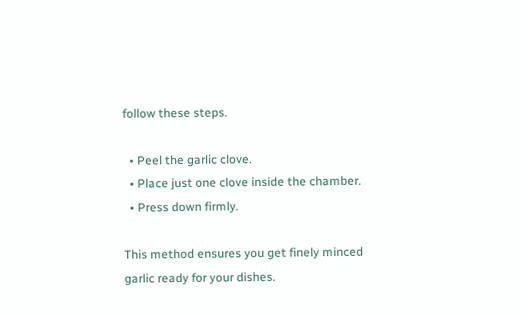follow these steps.

  • Peel the garlic clove.
  • Place just one clove inside the chamber.
  • Press down firmly.

This method ensures you get finely minced garlic ready for your dishes.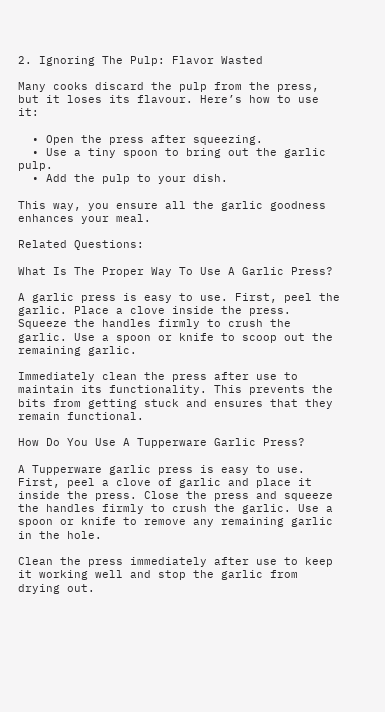2. Ignoring The Pulp: Flavor Wasted

Many cooks discard the pulp from the press, but it loses its flavour. Here’s how to use it:

  • Open the press after squeezing.
  • Use a tiny spoon to bring out the garlic pulp.
  • Add the pulp to your dish.

This way, you ensure all the garlic goodness enhances your meal.

Related Questions:

What Is The Proper Way To Use A Garlic Press?

A garlic press is easy to use. First, peel the garlic. Place a clove inside the press. Squeeze the handles firmly to crush the garlic. Use a spoon or knife to scoop out the remaining garlic.

Immediately clean the press after use to maintain its functionality. This prevents the bits from getting stuck and ensures that they remain functional.

How Do You Use A Tupperware Garlic Press?

A Tupperware garlic press is easy to use. First, peel a clove of garlic and place it inside the press. Close the press and squeeze the handles firmly to crush the garlic. Use a spoon or knife to remove any remaining garlic in the hole.

Clean the press immediately after use to keep it working well and stop the garlic from drying out.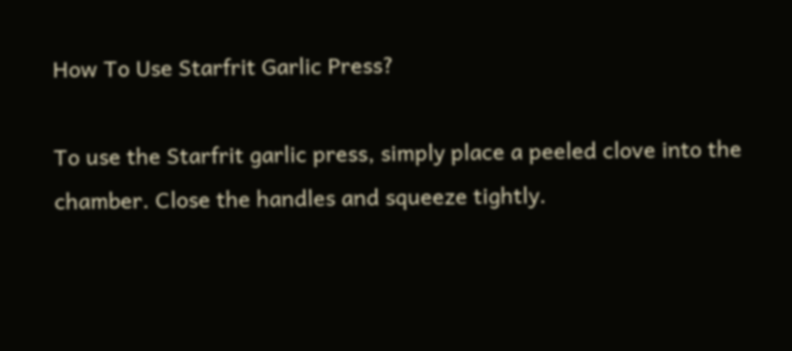How To Use Starfrit Garlic Press?

To use the Starfrit garlic press, simply place a peeled clove into the chamber. Close the handles and squeeze tightly.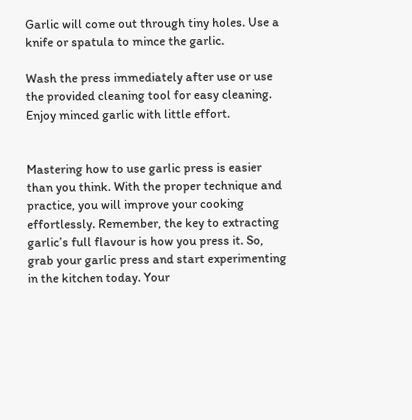Garlic will come out through tiny holes. Use a knife or spatula to mince the garlic.

Wash the press immediately after use or use the provided cleaning tool for easy cleaning. Enjoy minced garlic with little effort.


Mastering how to use garlic press is easier than you think. With the proper technique and practice, you will improve your cooking effortlessly. Remember, the key to extracting garlic’s full flavour is how you press it. So, grab your garlic press and start experimenting in the kitchen today. Your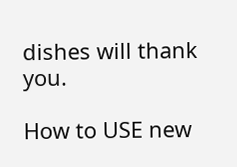dishes will thank you.

How to USE new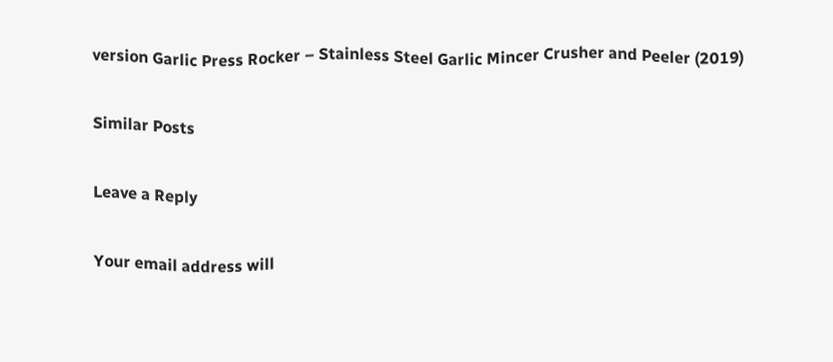version Garlic Press Rocker – Stainless Steel Garlic Mincer Crusher and Peeler (2019)

Similar Posts

Leave a Reply

Your email address will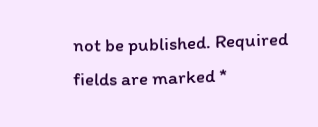not be published. Required fields are marked *